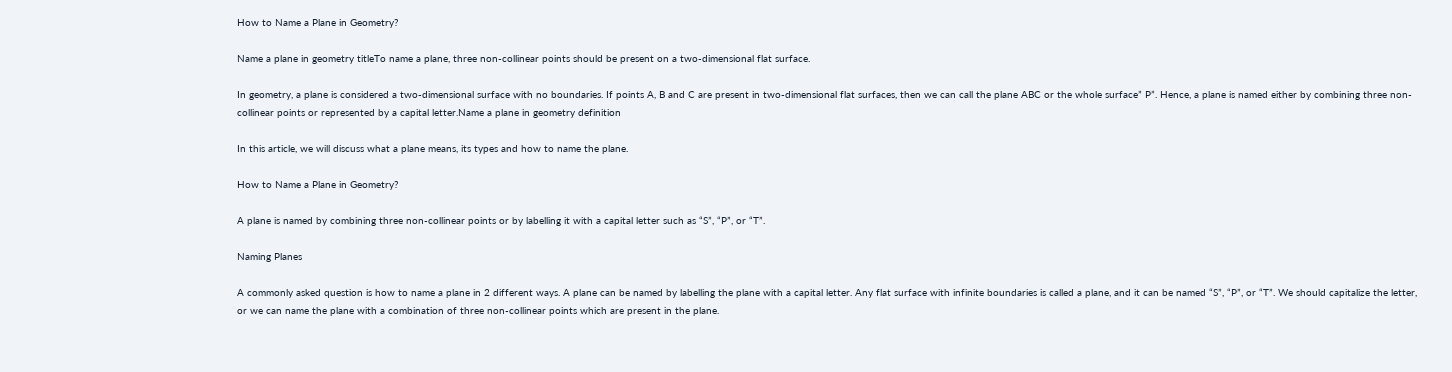How to Name a Plane in Geometry?

Name a plane in geometry titleTo name a plane, three non-collinear points should be present on a two-dimensional flat surface.

In geometry, a plane is considered a two-dimensional surface with no boundaries. If points A, B and C are present in two-dimensional flat surfaces, then we can call the plane ABC or the whole surface” P”. Hence, a plane is named either by combining three non-collinear points or represented by a capital letter.Name a plane in geometry definition

In this article, we will discuss what a plane means, its types and how to name the plane.

How to Name a Plane in Geometry?

A plane is named by combining three non-collinear points or by labelling it with a capital letter such as “S”, “P”, or “T”.

Naming Planes

A commonly asked question is how to name a plane in 2 different ways. A plane can be named by labelling the plane with a capital letter. Any flat surface with infinite boundaries is called a plane, and it can be named “S”, “P”, or “T”. We should capitalize the letter, or we can name the plane with a combination of three non-collinear points which are present in the plane.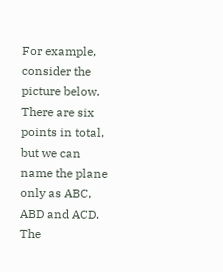For example, consider the picture below. There are six points in total, but we can name the plane only as ABC, ABD and ACD. The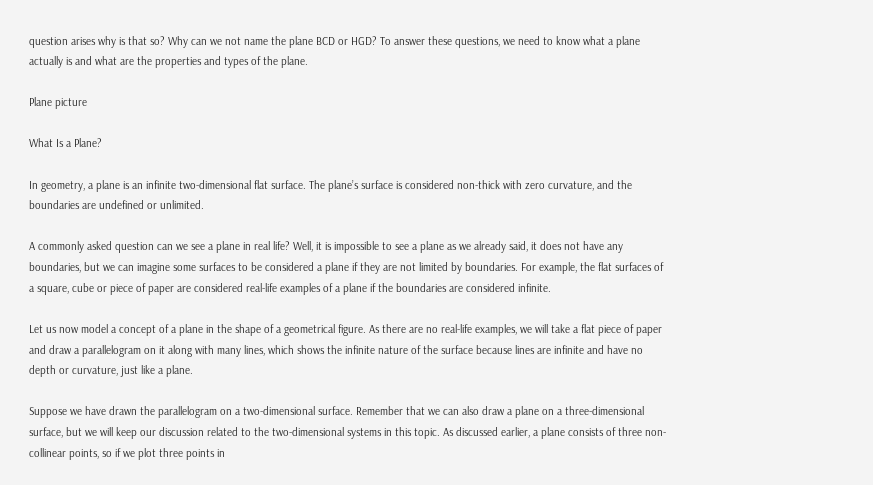question arises why is that so? Why can we not name the plane BCD or HGD? To answer these questions, we need to know what a plane actually is and what are the properties and types of the plane.

Plane picture

What Is a Plane?

In geometry, a plane is an infinite two-dimensional flat surface. The plane’s surface is considered non-thick with zero curvature, and the boundaries are undefined or unlimited.

A commonly asked question can we see a plane in real life? Well, it is impossible to see a plane as we already said, it does not have any boundaries, but we can imagine some surfaces to be considered a plane if they are not limited by boundaries. For example, the flat surfaces of a square, cube or piece of paper are considered real-life examples of a plane if the boundaries are considered infinite.

Let us now model a concept of a plane in the shape of a geometrical figure. As there are no real-life examples, we will take a flat piece of paper and draw a parallelogram on it along with many lines, which shows the infinite nature of the surface because lines are infinite and have no depth or curvature, just like a plane.

Suppose we have drawn the parallelogram on a two-dimensional surface. Remember that we can also draw a plane on a three-dimensional surface, but we will keep our discussion related to the two-dimensional systems in this topic. As discussed earlier, a plane consists of three non-collinear points, so if we plot three points in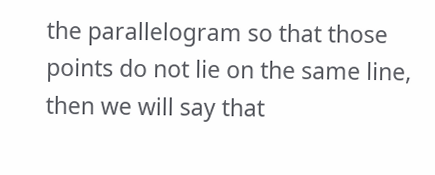the parallelogram so that those points do not lie on the same line, then we will say that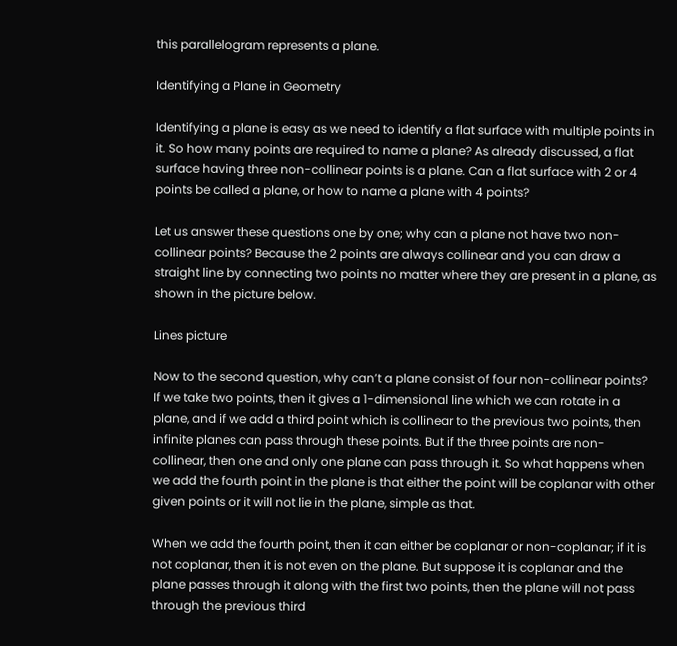this parallelogram represents a plane.

Identifying a Plane in Geometry

Identifying a plane is easy as we need to identify a flat surface with multiple points in it. So how many points are required to name a plane? As already discussed, a flat surface having three non-collinear points is a plane. Can a flat surface with 2 or 4 points be called a plane, or how to name a plane with 4 points?

Let us answer these questions one by one; why can a plane not have two non-collinear points? Because the 2 points are always collinear and you can draw a straight line by connecting two points no matter where they are present in a plane, as shown in the picture below.

Lines picture

Now to the second question, why can’t a plane consist of four non-collinear points? If we take two points, then it gives a 1-dimensional line which we can rotate in a plane, and if we add a third point which is collinear to the previous two points, then infinite planes can pass through these points. But if the three points are non-collinear, then one and only one plane can pass through it. So what happens when we add the fourth point in the plane is that either the point will be coplanar with other given points or it will not lie in the plane, simple as that.

When we add the fourth point, then it can either be coplanar or non-coplanar; if it is not coplanar, then it is not even on the plane. But suppose it is coplanar and the plane passes through it along with the first two points, then the plane will not pass through the previous third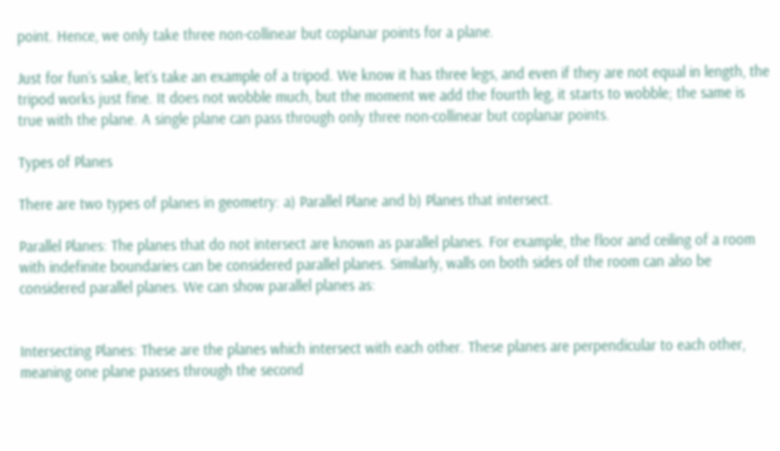point. Hence, we only take three non-collinear but coplanar points for a plane.

Just for fun’s sake, let’s take an example of a tripod. We know it has three legs, and even if they are not equal in length, the tripod works just fine. It does not wobble much, but the moment we add the fourth leg, it starts to wobble; the same is true with the plane. A single plane can pass through only three non-collinear but coplanar points.

Types of Planes

There are two types of planes in geometry: a) Parallel Plane and b) Planes that intersect.

Parallel Planes: The planes that do not intersect are known as parallel planes. For example, the floor and ceiling of a room with indefinite boundaries can be considered parallel planes. Similarly, walls on both sides of the room can also be considered parallel planes. We can show parallel planes as:


Intersecting Planes: These are the planes which intersect with each other. These planes are perpendicular to each other, meaning one plane passes through the second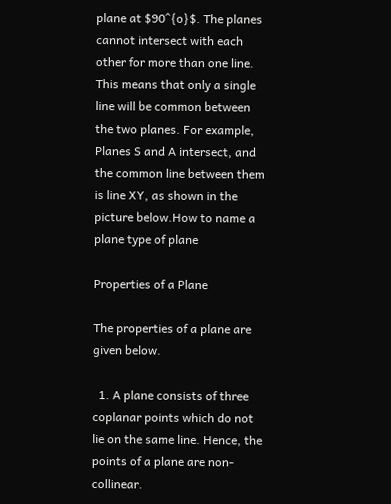plane at $90^{o}$. The planes cannot intersect with each other for more than one line. This means that only a single line will be common between the two planes. For example, Planes S and A intersect, and the common line between them is line XY, as shown in the picture below.How to name a plane type of plane

Properties of a Plane

The properties of a plane are given below.

  1. A plane consists of three coplanar points which do not lie on the same line. Hence, the points of a plane are non-collinear.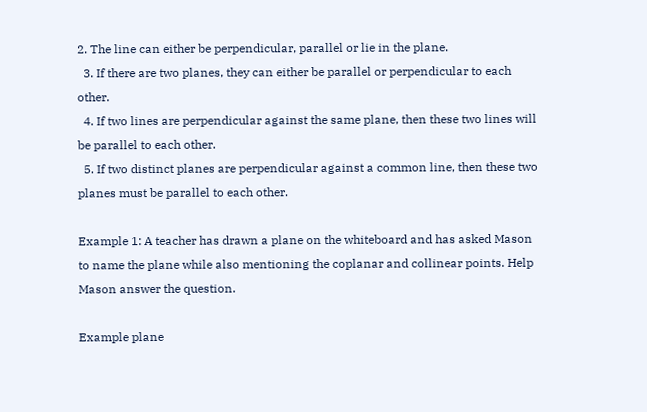2. The line can either be perpendicular, parallel or lie in the plane.
  3. If there are two planes, they can either be parallel or perpendicular to each other.
  4. If two lines are perpendicular against the same plane, then these two lines will be parallel to each other.
  5. If two distinct planes are perpendicular against a common line, then these two planes must be parallel to each other.

Example 1: A teacher has drawn a plane on the whiteboard and has asked Mason to name the plane while also mentioning the coplanar and collinear points. Help Mason answer the question.

Example plane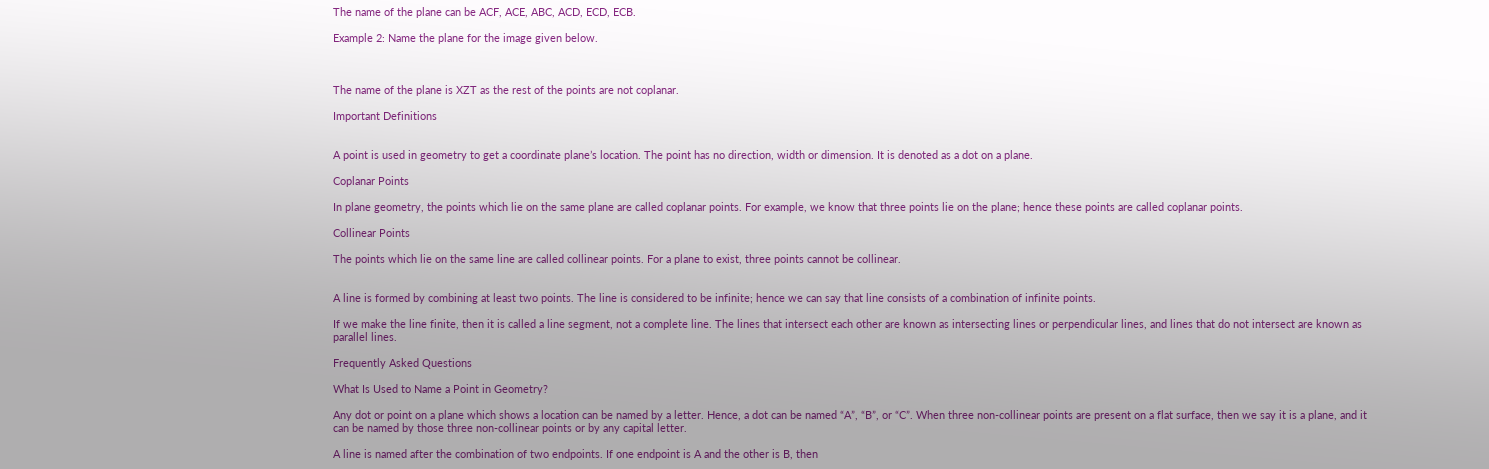The name of the plane can be ACF, ACE, ABC, ACD, ECD, ECB.

Example 2: Name the plane for the image given below.



The name of the plane is XZT as the rest of the points are not coplanar.

Important Definitions


A point is used in geometry to get a coordinate plane’s location. The point has no direction, width or dimension. It is denoted as a dot on a plane.

Coplanar Points

In plane geometry, the points which lie on the same plane are called coplanar points. For example, we know that three points lie on the plane; hence these points are called coplanar points.

Collinear Points

The points which lie on the same line are called collinear points. For a plane to exist, three points cannot be collinear.


A line is formed by combining at least two points. The line is considered to be infinite; hence we can say that line consists of a combination of infinite points.

If we make the line finite, then it is called a line segment, not a complete line. The lines that intersect each other are known as intersecting lines or perpendicular lines, and lines that do not intersect are known as parallel lines.

Frequently Asked Questions

What Is Used to Name a Point in Geometry?

Any dot or point on a plane which shows a location can be named by a letter. Hence, a dot can be named “A”, “B”, or “C”. When three non-collinear points are present on a flat surface, then we say it is a plane, and it can be named by those three non-collinear points or by any capital letter.

A line is named after the combination of two endpoints. If one endpoint is A and the other is B, then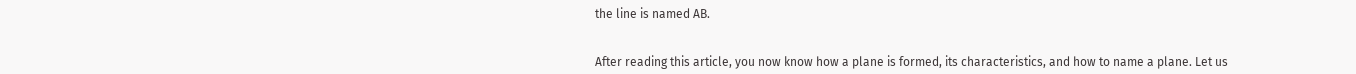the line is named AB.


After reading this article, you now know how a plane is formed, its characteristics, and how to name a plane. Let us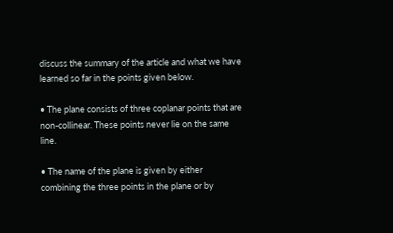discuss the summary of the article and what we have learned so far in the points given below.

• The plane consists of three coplanar points that are non-collinear. These points never lie on the same line.

• The name of the plane is given by either combining the three points in the plane or by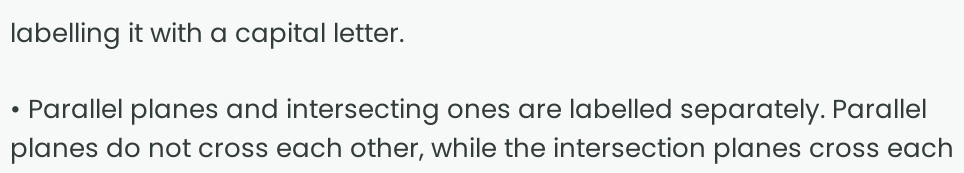labelling it with a capital letter.

• Parallel planes and intersecting ones are labelled separately. Parallel planes do not cross each other, while the intersection planes cross each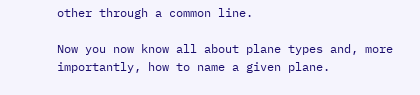other through a common line.

Now you now know all about plane types and, more importantly, how to name a given plane.